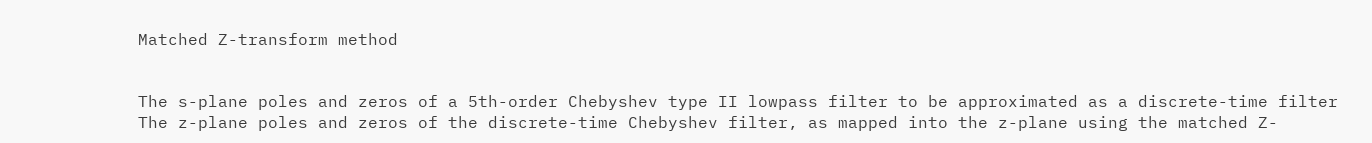Matched Z-transform method


The s-plane poles and zeros of a 5th-order Chebyshev type II lowpass filter to be approximated as a discrete-time filter
The z-plane poles and zeros of the discrete-time Chebyshev filter, as mapped into the z-plane using the matched Z-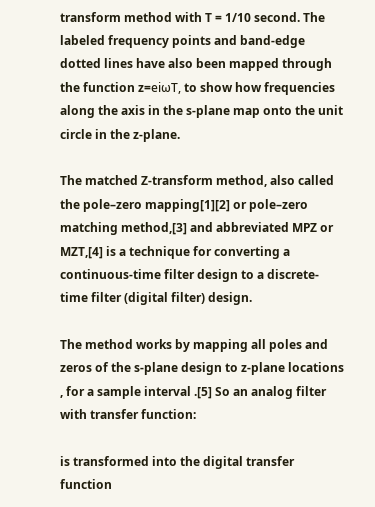transform method with T = 1/10 second. The labeled frequency points and band-edge dotted lines have also been mapped through the function z=eiωT, to show how frequencies along the axis in the s-plane map onto the unit circle in the z-plane.

The matched Z-transform method, also called the pole–zero mapping[1][2] or pole–zero matching method,[3] and abbreviated MPZ or MZT,[4] is a technique for converting a continuous-time filter design to a discrete-time filter (digital filter) design.

The method works by mapping all poles and zeros of the s-plane design to z-plane locations , for a sample interval .[5] So an analog filter with transfer function:

is transformed into the digital transfer function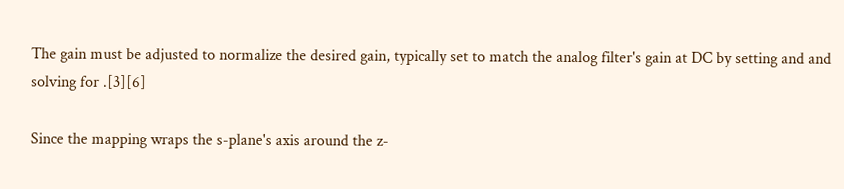The gain must be adjusted to normalize the desired gain, typically set to match the analog filter's gain at DC by setting and and solving for .[3][6]

Since the mapping wraps the s-plane's axis around the z-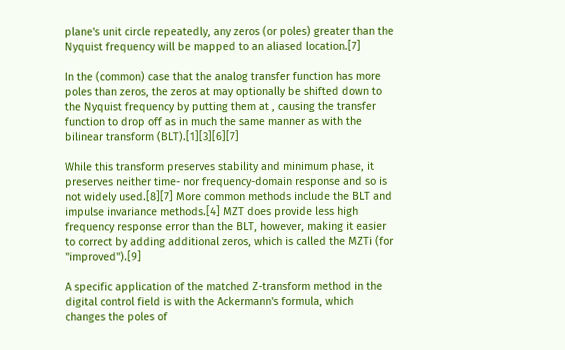plane's unit circle repeatedly, any zeros (or poles) greater than the Nyquist frequency will be mapped to an aliased location.[7]

In the (common) case that the analog transfer function has more poles than zeros, the zeros at may optionally be shifted down to the Nyquist frequency by putting them at , causing the transfer function to drop off as in much the same manner as with the bilinear transform (BLT).[1][3][6][7]

While this transform preserves stability and minimum phase, it preserves neither time- nor frequency-domain response and so is not widely used.[8][7] More common methods include the BLT and impulse invariance methods.[4] MZT does provide less high frequency response error than the BLT, however, making it easier to correct by adding additional zeros, which is called the MZTi (for "improved").[9]

A specific application of the matched Z-transform method in the digital control field is with the Ackermann's formula, which changes the poles of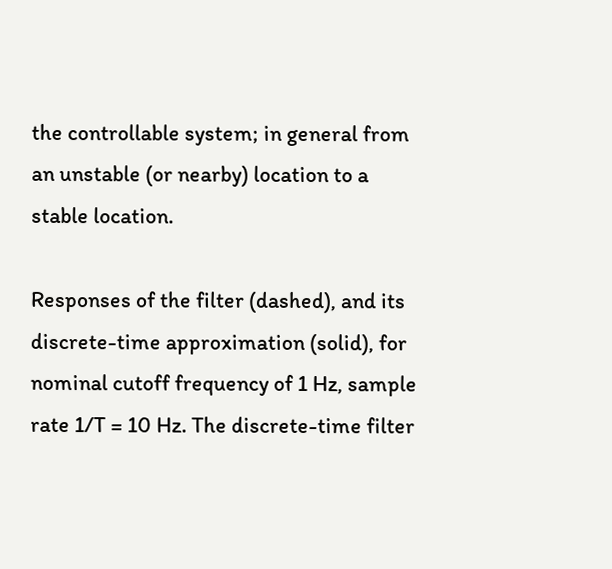the controllable system; in general from an unstable (or nearby) location to a stable location.

Responses of the filter (dashed), and its discrete-time approximation (solid), for nominal cutoff frequency of 1 Hz, sample rate 1/T = 10 Hz. The discrete-time filter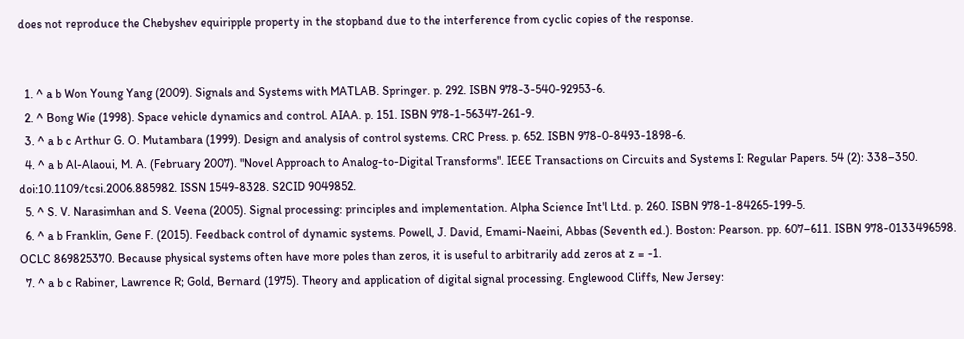does not reproduce the Chebyshev equiripple property in the stopband due to the interference from cyclic copies of the response.


  1. ^ a b Won Young Yang (2009). Signals and Systems with MATLAB. Springer. p. 292. ISBN 978-3-540-92953-6.
  2. ^ Bong Wie (1998). Space vehicle dynamics and control. AIAA. p. 151. ISBN 978-1-56347-261-9.
  3. ^ a b c Arthur G. O. Mutambara (1999). Design and analysis of control systems. CRC Press. p. 652. ISBN 978-0-8493-1898-6.
  4. ^ a b Al-Alaoui, M. A. (February 2007). "Novel Approach to Analog-to-Digital Transforms". IEEE Transactions on Circuits and Systems I: Regular Papers. 54 (2): 338–350. doi:10.1109/tcsi.2006.885982. ISSN 1549-8328. S2CID 9049852.
  5. ^ S. V. Narasimhan and S. Veena (2005). Signal processing: principles and implementation. Alpha Science Int'l Ltd. p. 260. ISBN 978-1-84265-199-5.
  6. ^ a b Franklin, Gene F. (2015). Feedback control of dynamic systems. Powell, J. David, Emami-Naeini, Abbas (Seventh ed.). Boston: Pearson. pp. 607–611. ISBN 978-0133496598. OCLC 869825370. Because physical systems often have more poles than zeros, it is useful to arbitrarily add zeros at z = -1.
  7. ^ a b c Rabiner, Lawrence R; Gold, Bernard (1975). Theory and application of digital signal processing. Englewood Cliffs, New Jersey: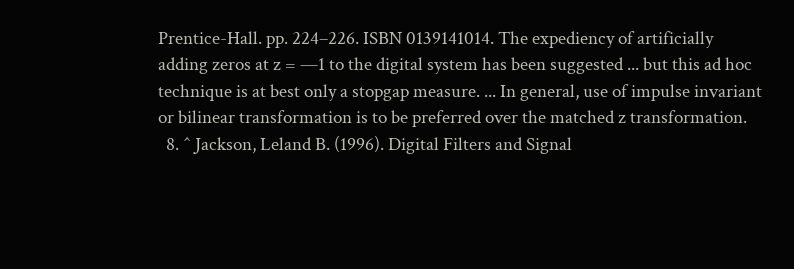Prentice-Hall. pp. 224–226. ISBN 0139141014. The expediency of artificially adding zeros at z = —1 to the digital system has been suggested ... but this ad hoc technique is at best only a stopgap measure. ... In general, use of impulse invariant or bilinear transformation is to be preferred over the matched z transformation.
  8. ^ Jackson, Leland B. (1996). Digital Filters and Signal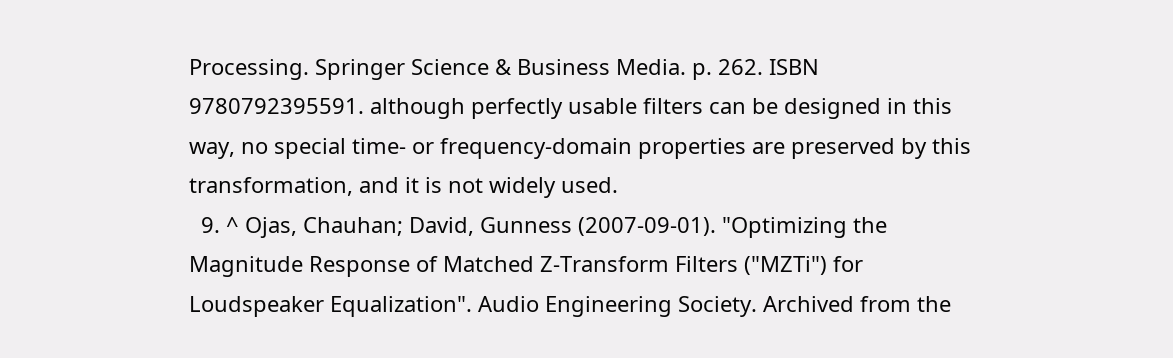Processing. Springer Science & Business Media. p. 262. ISBN 9780792395591. although perfectly usable filters can be designed in this way, no special time- or frequency-domain properties are preserved by this transformation, and it is not widely used.
  9. ^ Ojas, Chauhan; David, Gunness (2007-09-01). "Optimizing the Magnitude Response of Matched Z-Transform Filters ("MZTi") for Loudspeaker Equalization". Audio Engineering Society. Archived from the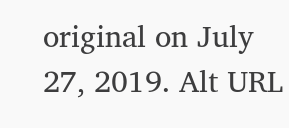original on July 27, 2019. Alt URL